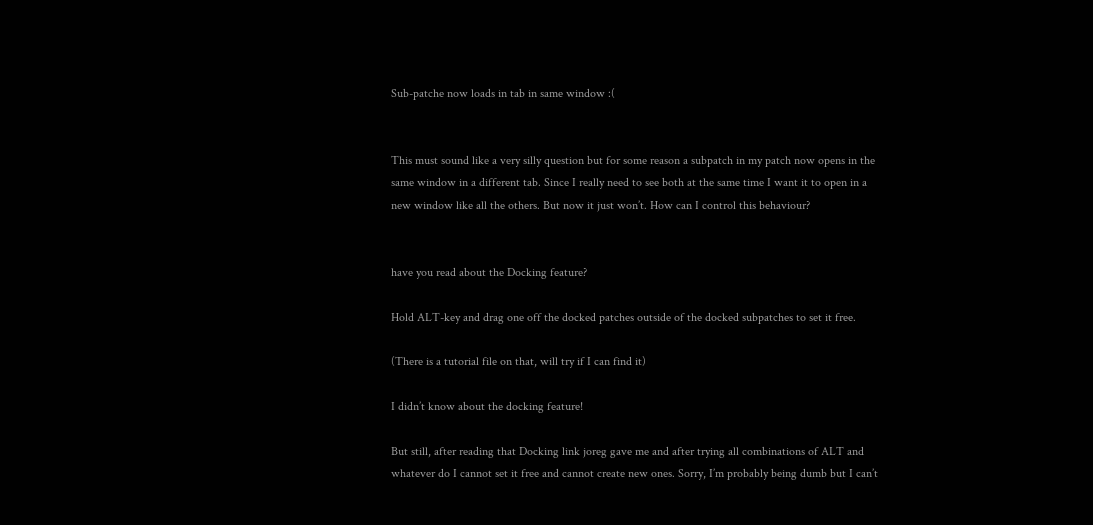Sub-patche now loads in tab in same window :(


This must sound like a very silly question but for some reason a subpatch in my patch now opens in the same window in a different tab. Since I really need to see both at the same time I want it to open in a new window like all the others. But now it just won’t. How can I control this behaviour?


have you read about the Docking feature?

Hold ALT-key and drag one off the docked patches outside of the docked subpatches to set it free.

(There is a tutorial file on that, will try if I can find it)

I didn’t know about the docking feature!

But still, after reading that Docking link joreg gave me and after trying all combinations of ALT and whatever do I cannot set it free and cannot create new ones. Sorry, I’m probably being dumb but I can’t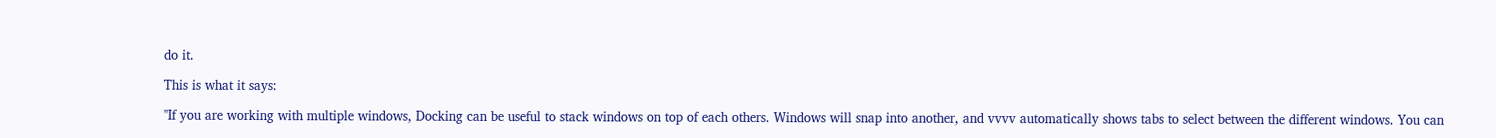do it.

This is what it says:

''If you are working with multiple windows, Docking can be useful to stack windows on top of each others. Windows will snap into another, and vvvv automatically shows tabs to select between the different windows. You can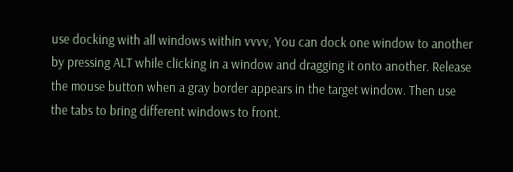use docking with all windows within vvvv, You can dock one window to another by pressing ALT while clicking in a window and dragging it onto another. Release the mouse button when a gray border appears in the target window. Then use the tabs to bring different windows to front.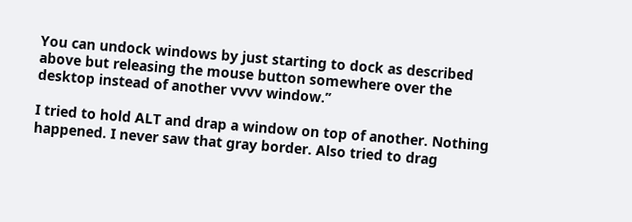You can undock windows by just starting to dock as described above but releasing the mouse button somewhere over the desktop instead of another vvvv window.’’

I tried to hold ALT and drap a window on top of another. Nothing happened. I never saw that gray border. Also tried to drag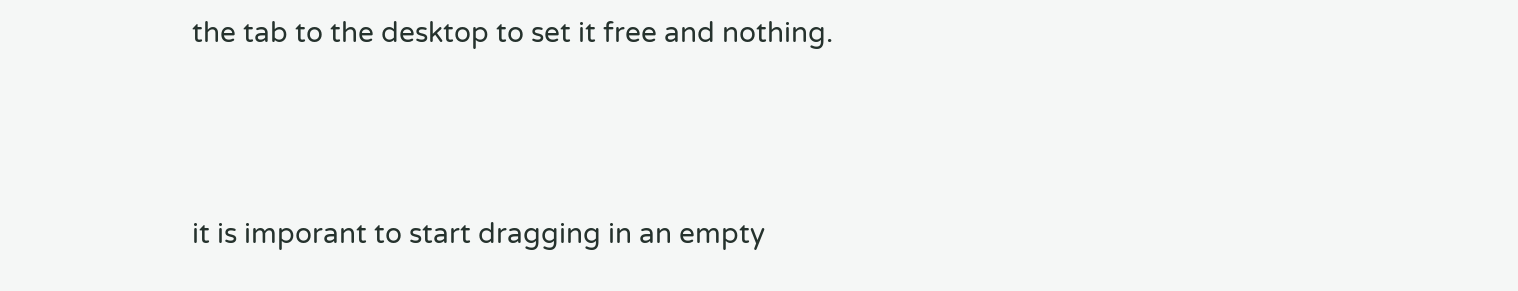the tab to the desktop to set it free and nothing.



it is imporant to start dragging in an empty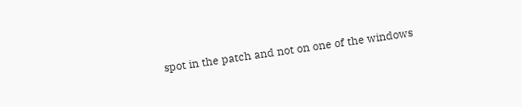spot in the patch and not on one of the windows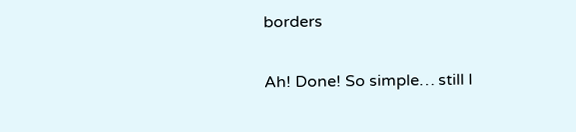borders

Ah! Done! So simple… still I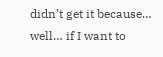didn’t get it because… well… if I want to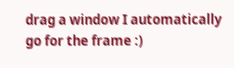drag a window I automatically go for the frame :)